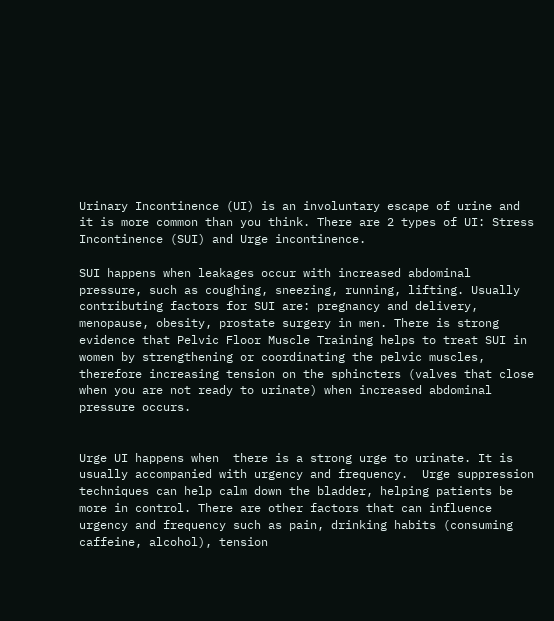Urinary Incontinence (UI) is an involuntary escape of urine and it is more common than you think. There are 2 types of UI: Stress Incontinence (SUI) and Urge incontinence.

SUI happens when leakages occur with increased abdominal pressure, such as coughing, sneezing, running, lifting. Usually contributing factors for SUI are: pregnancy and delivery, menopause, obesity, prostate surgery in men. There is strong evidence that Pelvic Floor Muscle Training helps to treat SUI in women by strengthening or coordinating the pelvic muscles, therefore increasing tension on the sphincters (valves that close when you are not ready to urinate) when increased abdominal pressure occurs.


Urge UI happens when  there is a strong urge to urinate. It is usually accompanied with urgency and frequency.  Urge suppression techniques can help calm down the bladder, helping patients be more in control. There are other factors that can influence urgency and frequency such as pain, drinking habits (consuming caffeine, alcohol), tension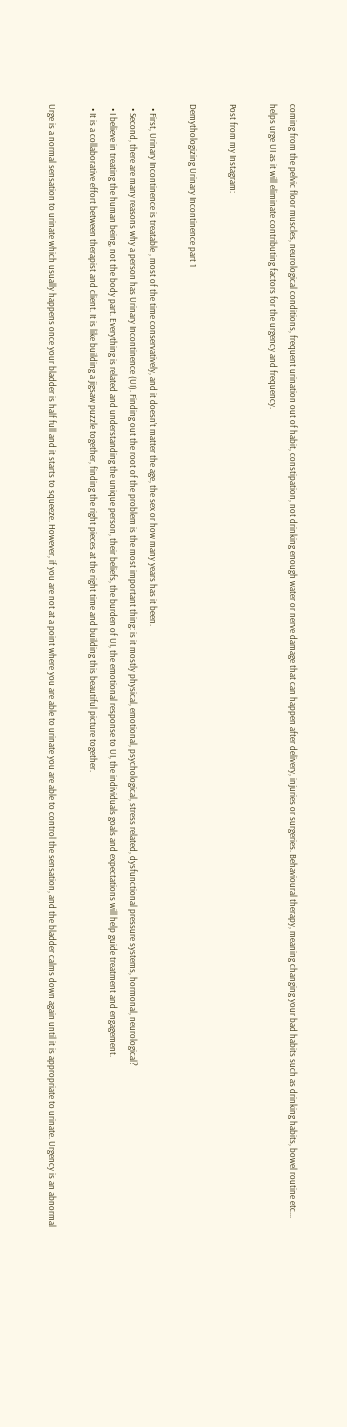coming from the pelvic floor muscles, neurological conditions, frequent urination out of habit, constipation, not drinking enough water or nerve damage that can happen after delivery, injuries or surgeries. Behavioural therapy, meaning changing your bad habits such as drinking habits, bowel routine etc... helps urge UI as it will eliminate contributing factors for the urgency and frequency.

Post from my Instagram:

Demythologizing Urinary Incontinence part 1

  • First, Urinary Incontinence is treatable , most of the time conservatively, and it doesn’t matter the age, the sex or how many years has it been.
  • Second, there are many reasons why a person has Urinary Incontinence (UI). Finding out the root of the problem is the most important thing: is it mostly physical, emotional, psychological, stress related, dysfunctional pressure systems, hormonal, neurological?
  • I believe in treating the human being, not the body part. Everything is related and understanding the unique person, their beliefs, the burden of UI, the emotional response to UI, the individuals goals and expectations will help guide treatment and engagement.
  • It is a collaborative effort between therapist and client. It is like building a jigsaw puzzle together, finding the right pieces at the right time and building this beautiful picture together.

Urge is a normal sensation to urinate which usually happens once your bladder is half full and it starts to squeeze. However, if you are not at a point where you are able to urinate you are able to control the sensation, and the bladder calms down again until it is appropriate to urinate. Urgency is an abnormal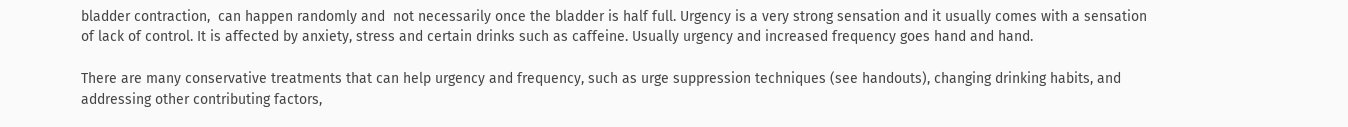bladder contraction,  can happen randomly and  not necessarily once the bladder is half full. Urgency is a very strong sensation and it usually comes with a sensation of lack of control. It is affected by anxiety, stress and certain drinks such as caffeine. Usually urgency and increased frequency goes hand and hand.

There are many conservative treatments that can help urgency and frequency, such as urge suppression techniques (see handouts), changing drinking habits, and addressing other contributing factors,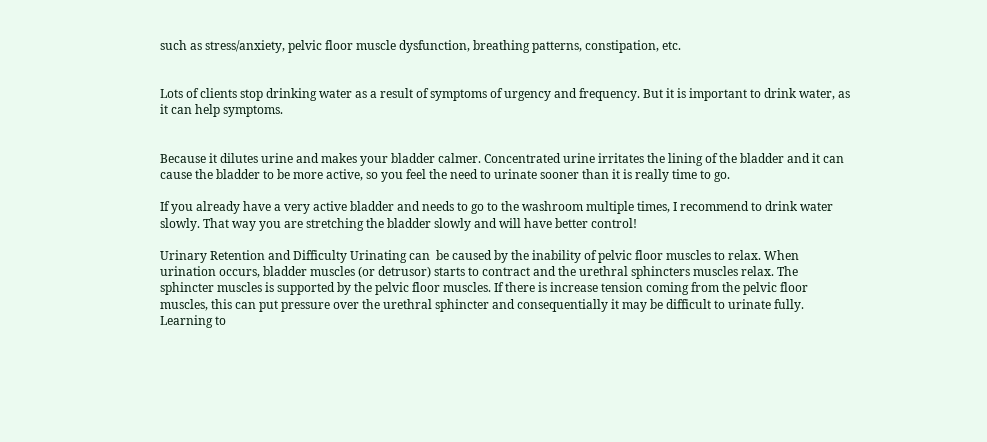such as stress/anxiety, pelvic floor muscle dysfunction, breathing patterns, constipation, etc.


Lots of clients stop drinking water as a result of symptoms of urgency and frequency. But it is important to drink water, as it can help symptoms.


Because it dilutes urine and makes your bladder calmer. Concentrated urine irritates the lining of the bladder and it can cause the bladder to be more active, so you feel the need to urinate sooner than it is really time to go.

If you already have a very active bladder and needs to go to the washroom multiple times, I recommend to drink water slowly. That way you are stretching the bladder slowly and will have better control!

Urinary Retention and Difficulty Urinating can  be caused by the inability of pelvic floor muscles to relax. When urination occurs, bladder muscles (or detrusor) starts to contract and the urethral sphincters muscles relax. The sphincter muscles is supported by the pelvic floor muscles. If there is increase tension coming from the pelvic floor muscles, this can put pressure over the urethral sphincter and consequentially it may be difficult to urinate fully. Learning to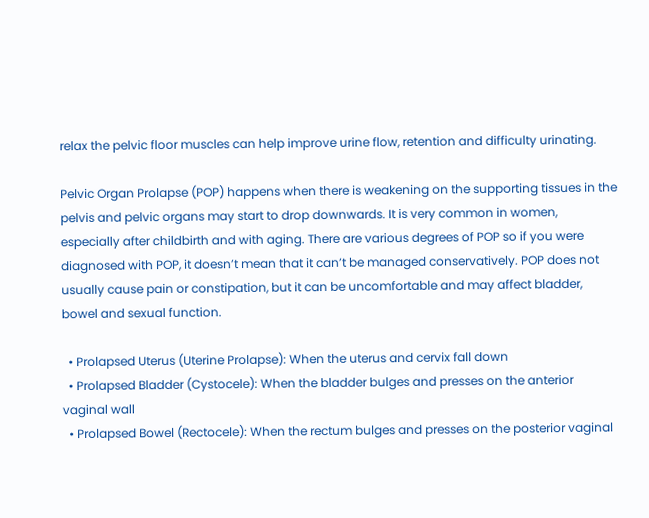relax the pelvic floor muscles can help improve urine flow, retention and difficulty urinating.

Pelvic Organ Prolapse (POP) happens when there is weakening on the supporting tissues in the pelvis and pelvic organs may start to drop downwards. It is very common in women, especially after childbirth and with aging. There are various degrees of POP so if you were diagnosed with POP, it doesn’t mean that it can’t be managed conservatively. POP does not usually cause pain or constipation, but it can be uncomfortable and may affect bladder, bowel and sexual function.

  • Prolapsed Uterus (Uterine Prolapse): When the uterus and cervix fall down
  • Prolapsed Bladder (Cystocele): When the bladder bulges and presses on the anterior vaginal wall
  • Prolapsed Bowel (Rectocele): When the rectum bulges and presses on the posterior vaginal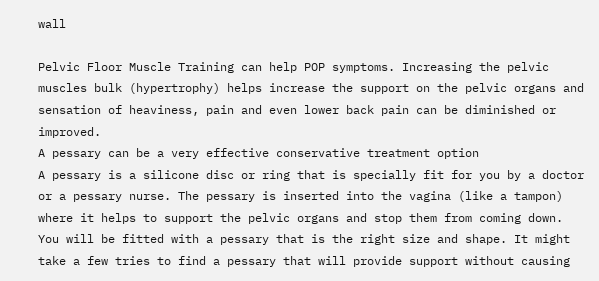wall

Pelvic Floor Muscle Training can help POP symptoms. Increasing the pelvic muscles bulk (hypertrophy) helps increase the support on the pelvic organs and sensation of heaviness, pain and even lower back pain can be diminished or improved.
A pessary can be a very effective conservative treatment option
A pessary is a silicone disc or ring that is specially fit for you by a doctor or a pessary nurse. The pessary is inserted into the vagina (like a tampon) where it helps to support the pelvic organs and stop them from coming down.
You will be fitted with a pessary that is the right size and shape. It might take a few tries to find a pessary that will provide support without causing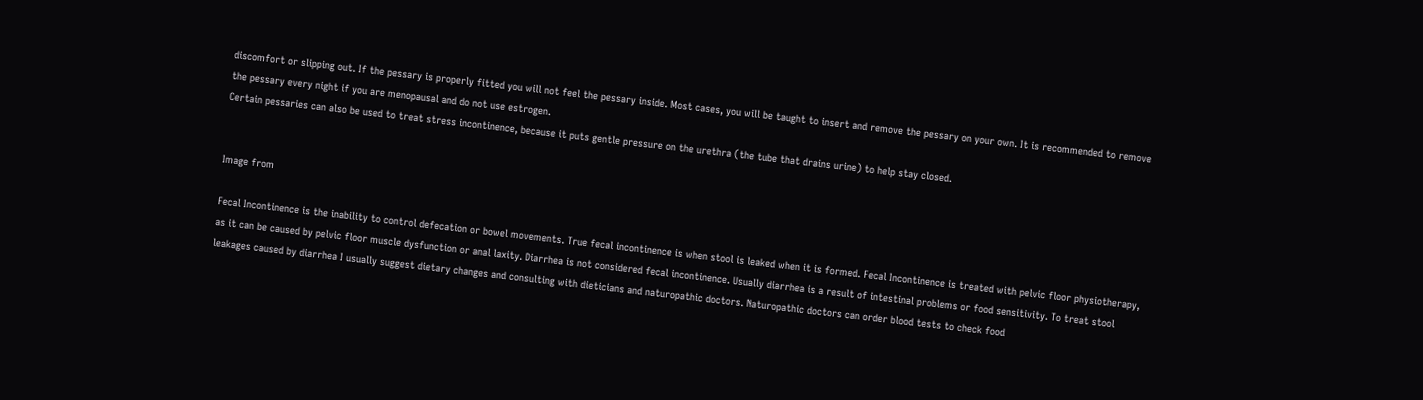discomfort or slipping out. If the pessary is properly fitted you will not feel the pessary inside. Most cases, you will be taught to insert and remove the pessary on your own. It is recommended to remove the pessary every night if you are menopausal and do not use estrogen.
Certain pessaries can also be used to treat stress incontinence, because it puts gentle pressure on the urethra (the tube that drains urine) to help stay closed.


Image from

Fecal Incontinence is the inability to control defecation or bowel movements. True fecal incontinence is when stool is leaked when it is formed. Fecal Incontinence is treated with pelvic floor physiotherapy, as it can be caused by pelvic floor muscle dysfunction or anal laxity. Diarrhea is not considered fecal incontinence. Usually diarrhea is a result of intestinal problems or food sensitivity. To treat stool leakages caused by diarrhea I usually suggest dietary changes and consulting with dieticians and naturopathic doctors. Naturopathic doctors can order blood tests to check food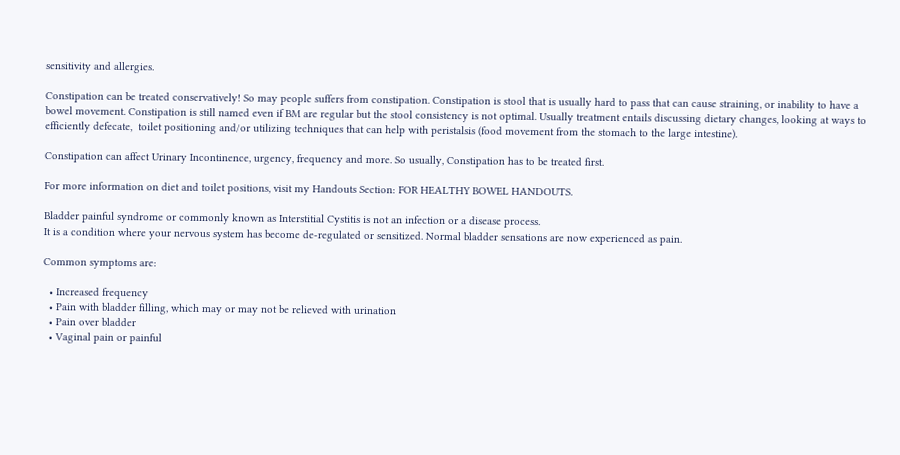sensitivity and allergies.

Constipation can be treated conservatively! So may people suffers from constipation. Constipation is stool that is usually hard to pass that can cause straining, or inability to have a bowel movement. Constipation is still named even if BM are regular but the stool consistency is not optimal. Usually treatment entails discussing dietary changes, looking at ways to efficiently defecate,  toilet positioning and/or utilizing techniques that can help with peristalsis (food movement from the stomach to the large intestine).

Constipation can affect Urinary Incontinence, urgency, frequency and more. So usually, Constipation has to be treated first.

For more information on diet and toilet positions, visit my Handouts Section: FOR HEALTHY BOWEL HANDOUTS.

Bladder painful syndrome or commonly known as Interstitial Cystitis is not an infection or a disease process.
It is a condition where your nervous system has become de-regulated or sensitized. Normal bladder sensations are now experienced as pain.

Common symptoms are:

  • Increased frequency
  • Pain with bladder filling, which may or may not be relieved with urination
  • Pain over bladder
  • Vaginal pain or painful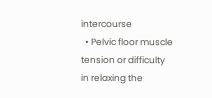intercourse
  • Pelvic floor muscle tension or difficulty in relaxing the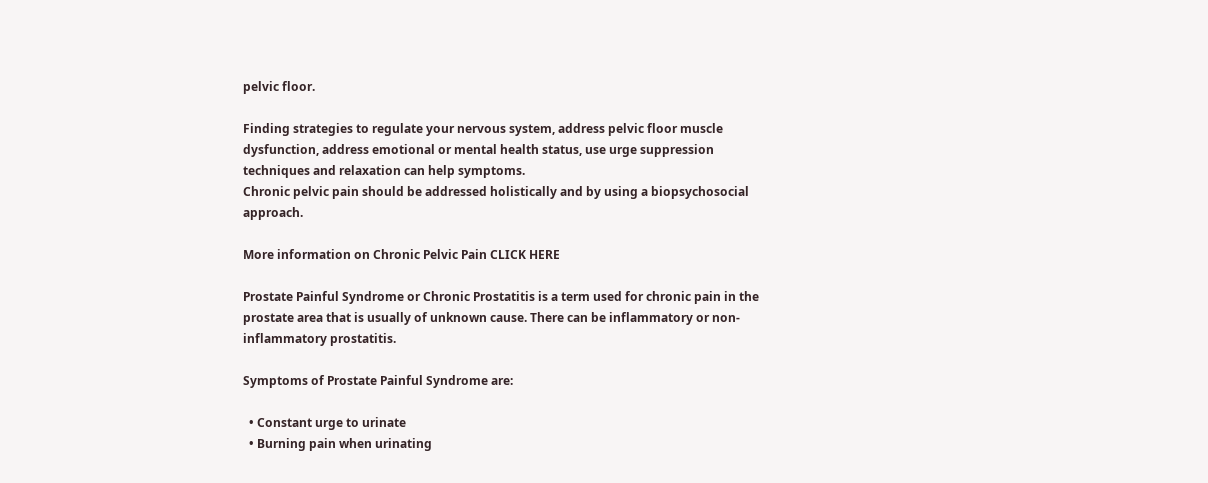pelvic floor.

Finding strategies to regulate your nervous system, address pelvic floor muscle dysfunction, address emotional or mental health status, use urge suppression techniques and relaxation can help symptoms.
Chronic pelvic pain should be addressed holistically and by using a biopsychosocial approach.

More information on Chronic Pelvic Pain CLICK HERE

Prostate Painful Syndrome or Chronic Prostatitis is a term used for chronic pain in the prostate area that is usually of unknown cause. There can be inflammatory or non-inflammatory prostatitis.

Symptoms of Prostate Painful Syndrome are:

  • Constant urge to urinate
  • Burning pain when urinating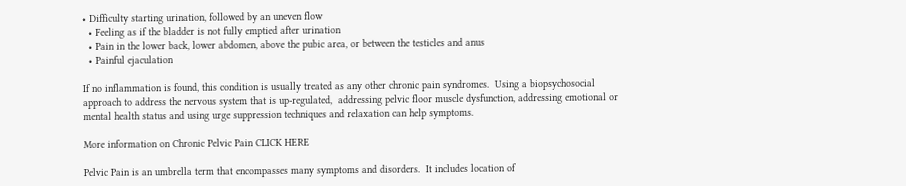• Difficulty starting urination, followed by an uneven flow
  • Feeling as if the bladder is not fully emptied after urination
  • Pain in the lower back, lower abdomen, above the pubic area, or between the testicles and anus
  • Painful ejaculation

If no inflammation is found, this condition is usually treated as any other chronic pain syndromes.  Using a biopsychosocial approach to address the nervous system that is up-regulated,  addressing pelvic floor muscle dysfunction, addressing emotional or mental health status and using urge suppression techniques and relaxation can help symptoms.

More information on Chronic Pelvic Pain CLICK HERE

Pelvic Pain is an umbrella term that encompasses many symptoms and disorders.  It includes location of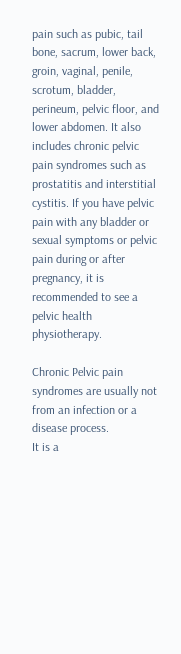pain such as pubic, tail bone, sacrum, lower back, groin, vaginal, penile, scrotum, bladder, perineum, pelvic floor, and lower abdomen. It also includes chronic pelvic pain syndromes such as prostatitis and interstitial cystitis. If you have pelvic pain with any bladder or sexual symptoms or pelvic pain during or after pregnancy, it is recommended to see a pelvic health physiotherapy.

Chronic Pelvic pain syndromes are usually not from an infection or a disease process.
It is a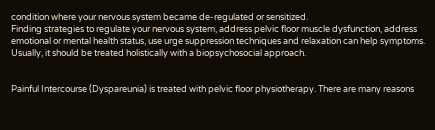condition where your nervous system became de-regulated or sensitized.
Finding strategies to regulate your nervous system, address pelvic floor muscle dysfunction, address emotional or mental health status, use urge suppression techniques and relaxation can help symptoms. Usually, it should be treated holistically with a biopsychosocial approach.


Painful Intercourse (Dyspareunia) is treated with pelvic floor physiotherapy. There are many reasons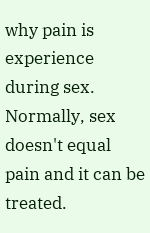why pain is experience during sex. Normally, sex doesn't equal pain and it can be treated.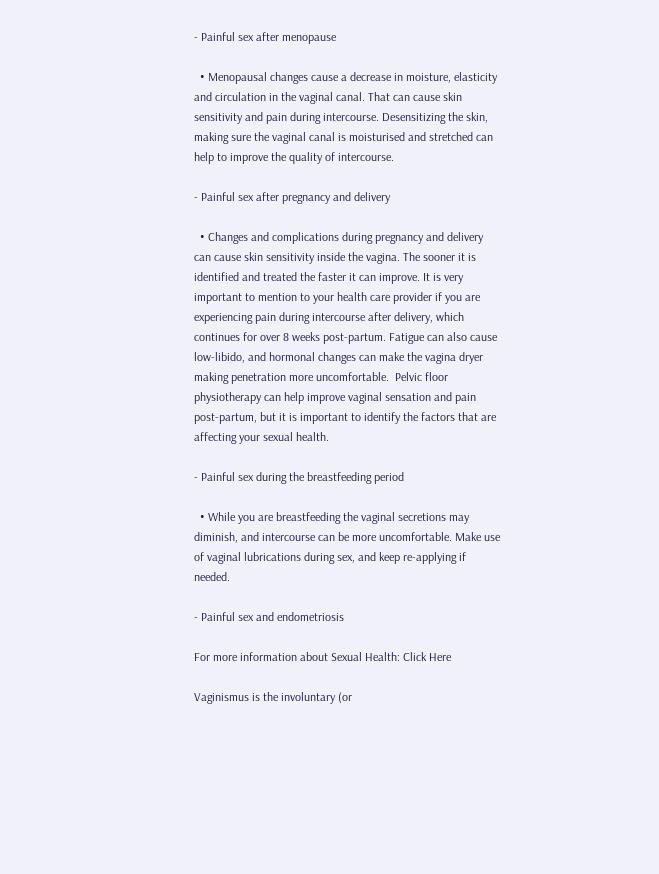- Painful sex after menopause

  • Menopausal changes cause a decrease in moisture, elasticity and circulation in the vaginal canal. That can cause skin sensitivity and pain during intercourse. Desensitizing the skin, making sure the vaginal canal is moisturised and stretched can help to improve the quality of intercourse.

- Painful sex after pregnancy and delivery

  • Changes and complications during pregnancy and delivery can cause skin sensitivity inside the vagina. The sooner it is identified and treated the faster it can improve. It is very important to mention to your health care provider if you are experiencing pain during intercourse after delivery, which continues for over 8 weeks post-partum. Fatigue can also cause low-libido, and hormonal changes can make the vagina dryer making penetration more uncomfortable.  Pelvic floor physiotherapy can help improve vaginal sensation and pain post-partum, but it is important to identify the factors that are affecting your sexual health.

- Painful sex during the breastfeeding period

  • While you are breastfeeding the vaginal secretions may diminish, and intercourse can be more uncomfortable. Make use of vaginal lubrications during sex, and keep re-applying if needed.

- Painful sex and endometriosis

For more information about Sexual Health: Click Here

Vaginismus is the involuntary (or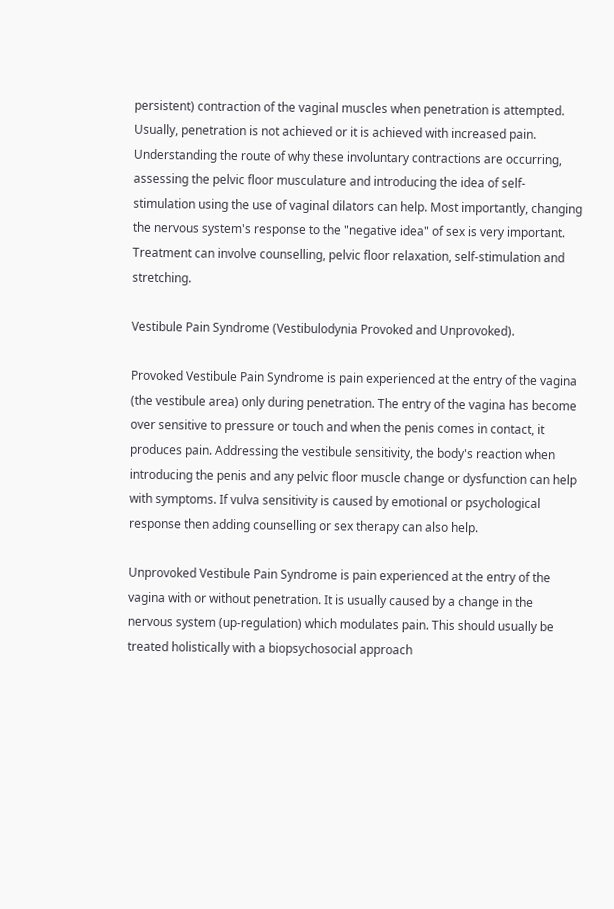persistent) contraction of the vaginal muscles when penetration is attempted. Usually, penetration is not achieved or it is achieved with increased pain. Understanding the route of why these involuntary contractions are occurring, assessing the pelvic floor musculature and introducing the idea of self-stimulation using the use of vaginal dilators can help. Most importantly, changing the nervous system's response to the "negative idea" of sex is very important. Treatment can involve counselling, pelvic floor relaxation, self-stimulation and stretching.

Vestibule Pain Syndrome (Vestibulodynia Provoked and Unprovoked).

Provoked Vestibule Pain Syndrome is pain experienced at the entry of the vagina (the vestibule area) only during penetration. The entry of the vagina has become over sensitive to pressure or touch and when the penis comes in contact, it produces pain. Addressing the vestibule sensitivity, the body's reaction when introducing the penis and any pelvic floor muscle change or dysfunction can help with symptoms. If vulva sensitivity is caused by emotional or psychological response then adding counselling or sex therapy can also help.

Unprovoked Vestibule Pain Syndrome is pain experienced at the entry of the vagina with or without penetration. It is usually caused by a change in the nervous system (up-regulation) which modulates pain. This should usually be treated holistically with a biopsychosocial approach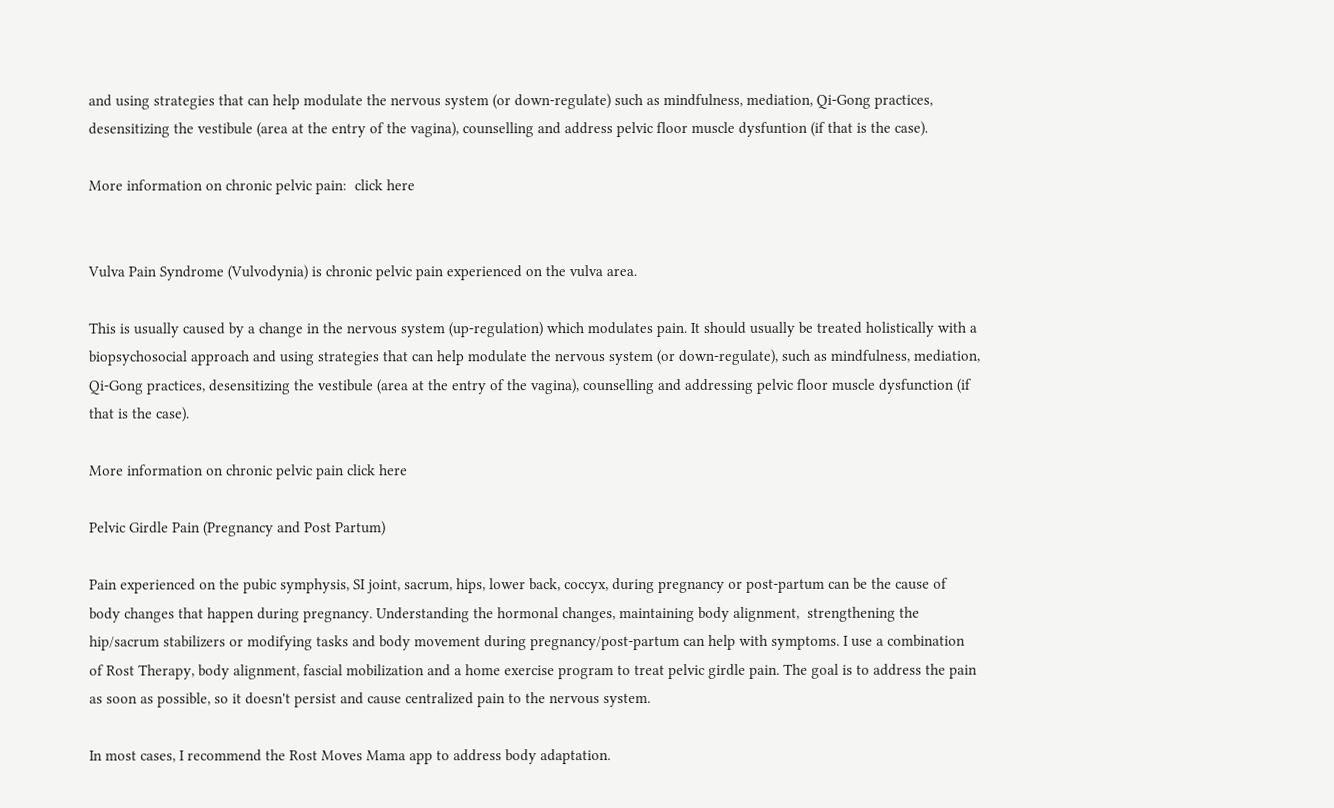and using strategies that can help modulate the nervous system (or down-regulate) such as mindfulness, mediation, Qi-Gong practices, desensitizing the vestibule (area at the entry of the vagina), counselling and address pelvic floor muscle dysfuntion (if that is the case).

More information on chronic pelvic pain:  click here


Vulva Pain Syndrome (Vulvodynia) is chronic pelvic pain experienced on the vulva area.

This is usually caused by a change in the nervous system (up-regulation) which modulates pain. It should usually be treated holistically with a biopsychosocial approach and using strategies that can help modulate the nervous system (or down-regulate), such as mindfulness, mediation, Qi-Gong practices, desensitizing the vestibule (area at the entry of the vagina), counselling and addressing pelvic floor muscle dysfunction (if that is the case).

More information on chronic pelvic pain click here

Pelvic Girdle Pain (Pregnancy and Post Partum)

Pain experienced on the pubic symphysis, SI joint, sacrum, hips, lower back, coccyx, during pregnancy or post-partum can be the cause of body changes that happen during pregnancy. Understanding the hormonal changes, maintaining body alignment,  strengthening the hip/sacrum stabilizers or modifying tasks and body movement during pregnancy/post-partum can help with symptoms. I use a combination of Rost Therapy, body alignment, fascial mobilization and a home exercise program to treat pelvic girdle pain. The goal is to address the pain as soon as possible, so it doesn't persist and cause centralized pain to the nervous system.

In most cases, I recommend the Rost Moves Mama app to address body adaptation.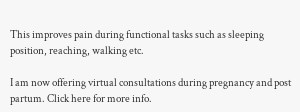This improves pain during functional tasks such as sleeping position, reaching, walking etc.

I am now offering virtual consultations during pregnancy and post partum. Click here for more info.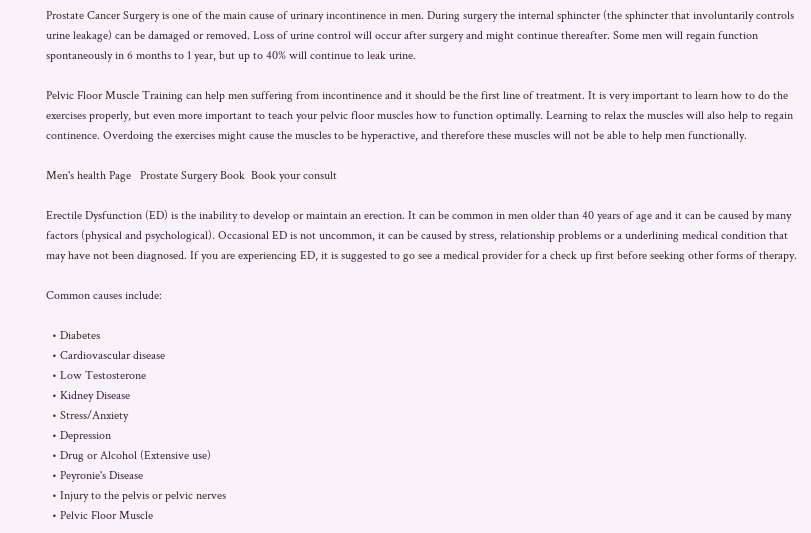Prostate Cancer Surgery is one of the main cause of urinary incontinence in men. During surgery the internal sphincter (the sphincter that involuntarily controls urine leakage) can be damaged or removed. Loss of urine control will occur after surgery and might continue thereafter. Some men will regain function spontaneously in 6 months to 1 year, but up to 40% will continue to leak urine.

Pelvic Floor Muscle Training can help men suffering from incontinence and it should be the first line of treatment. It is very important to learn how to do the exercises properly, but even more important to teach your pelvic floor muscles how to function optimally. Learning to relax the muscles will also help to regain continence. Overdoing the exercises might cause the muscles to be hyperactive, and therefore these muscles will not be able to help men functionally.

Men's health Page   Prostate Surgery Book  Book your consult

Erectile Dysfunction (ED) is the inability to develop or maintain an erection. It can be common in men older than 40 years of age and it can be caused by many factors (physical and psychological). Occasional ED is not uncommon, it can be caused by stress, relationship problems or a underlining medical condition that may have not been diagnosed. If you are experiencing ED, it is suggested to go see a medical provider for a check up first before seeking other forms of therapy.

Common causes include:

  • Diabetes
  • Cardiovascular disease
  • Low Testosterone
  • Kidney Disease
  • Stress/Anxiety
  • Depression
  • Drug or Alcohol (Extensive use)
  • Peyronie's Disease
  • Injury to the pelvis or pelvic nerves
  • Pelvic Floor Muscle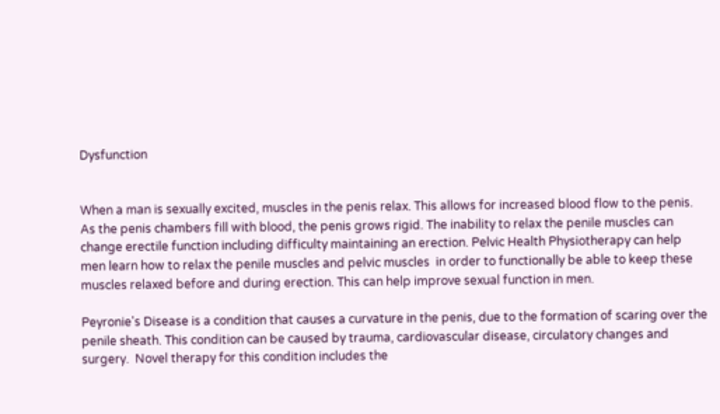Dysfunction


When a man is sexually excited, muscles in the penis relax. This allows for increased blood flow to the penis. As the penis chambers fill with blood, the penis grows rigid. The inability to relax the penile muscles can change erectile function including difficulty maintaining an erection. Pelvic Health Physiotherapy can help men learn how to relax the penile muscles and pelvic muscles  in order to functionally be able to keep these muscles relaxed before and during erection. This can help improve sexual function in men.

Peyronie's Disease is a condition that causes a curvature in the penis, due to the formation of scaring over the penile sheath. This condition can be caused by trauma, cardiovascular disease, circulatory changes and surgery.  Novel therapy for this condition includes the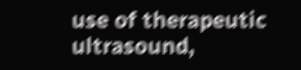use of therapeutic ultrasound,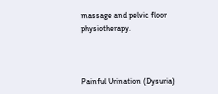massage and pelvic floor physiotherapy.



Painful Urination (Dysuria)